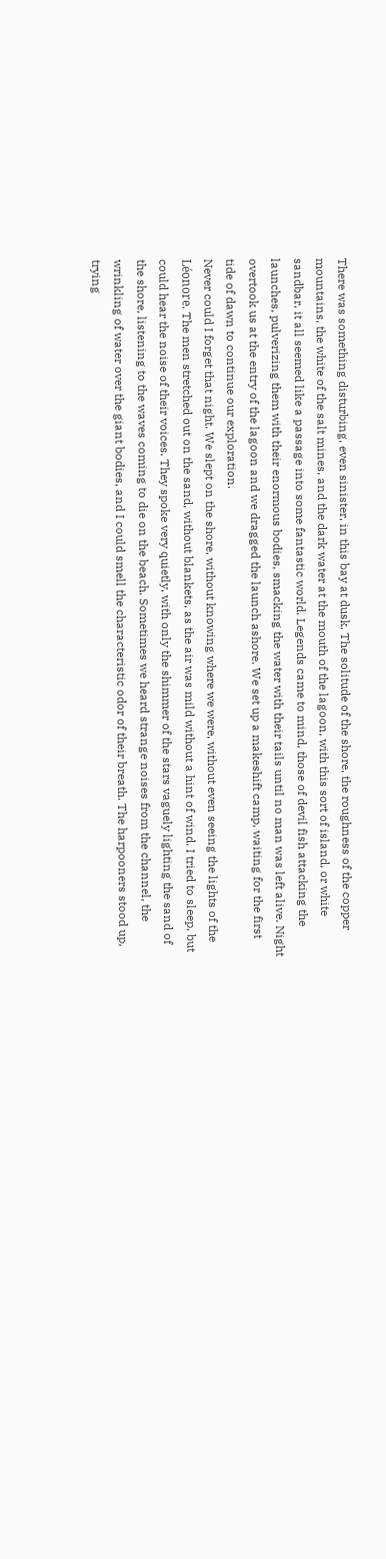There was something disturbing, even sinister, in this bay at dusk. The solitude of the shore, the roughness of the copper mountains, the white of the salt mines, and the dark water at the mouth of the lagoon, with this sort of island, or white sandbar, it all seemed like a passage into some fantastic world. Legends came to mind, those of devil fish attacking the launches, pulverizing them with their enormous bodies, smacking the water with their tails until no man was left alive. Night overtook us at the entry of the lagoon and we dragged the launch ashore. We set up a makeshift camp, waiting for the first tide of dawn to continue our exploration.
Never could I forget that night. We slept on the shore, without knowing where we were, without even seeing the lights of the Léonore. The men stretched out on the sand, without blankets, as the air was mild without a hint of wind. I tried to sleep, but could hear the noise of their voices. They spoke very quietly, with only the shimmer of the stars vaguely lighting the sand of the shore, listening to the waves coming to die on the beach. Sometimes we heard strange noises from the channel, the wrinkling of water over the giant bodies, and I could smell the characteristic odor of their breath. The harpooners stood up, trying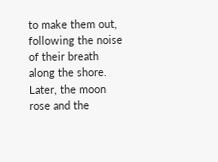to make them out, following the noise of their breath along the shore.
Later, the moon rose and the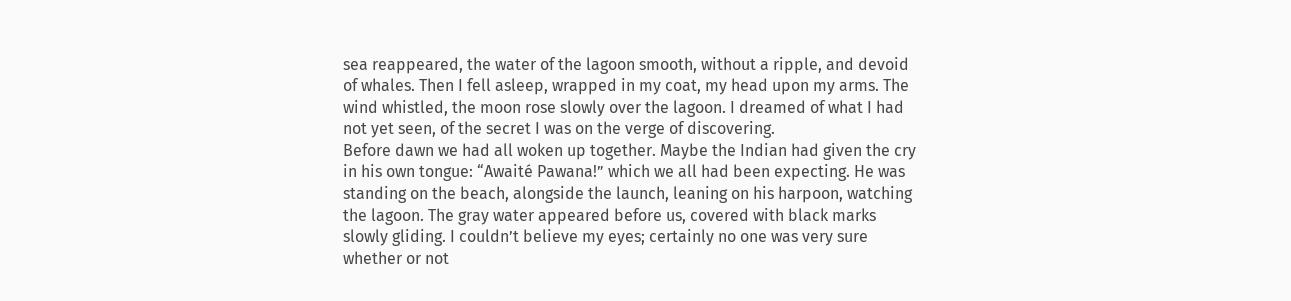sea reappeared, the water of the lagoon smooth, without a ripple, and devoid of whales. Then I fell asleep, wrapped in my coat, my head upon my arms. The wind whistled, the moon rose slowly over the lagoon. I dreamed of what I had not yet seen, of the secret I was on the verge of discovering.
Before dawn we had all woken up together. Maybe the Indian had given the cry in his own tongue: “Awaité Pawana!” which we all had been expecting. He was standing on the beach, alongside the launch, leaning on his harpoon, watching the lagoon. The gray water appeared before us, covered with black marks slowly gliding. I couldn’t believe my eyes; certainly no one was very sure whether or not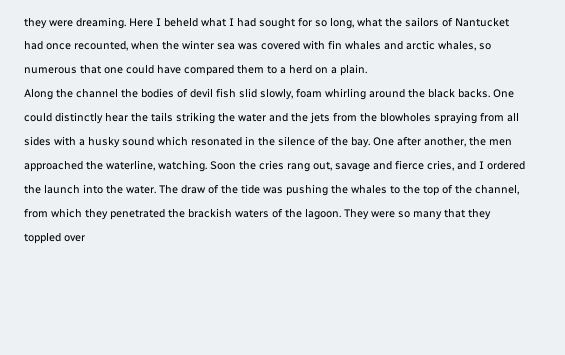they were dreaming. Here I beheld what I had sought for so long, what the sailors of Nantucket had once recounted, when the winter sea was covered with fin whales and arctic whales, so numerous that one could have compared them to a herd on a plain.
Along the channel the bodies of devil fish slid slowly, foam whirling around the black backs. One could distinctly hear the tails striking the water and the jets from the blowholes spraying from all sides with a husky sound which resonated in the silence of the bay. One after another, the men approached the waterline, watching. Soon the cries rang out, savage and fierce cries, and I ordered the launch into the water. The draw of the tide was pushing the whales to the top of the channel, from which they penetrated the brackish waters of the lagoon. They were so many that they toppled over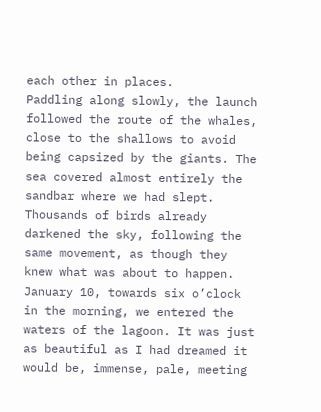each other in places.
Paddling along slowly, the launch followed the route of the whales, close to the shallows to avoid being capsized by the giants. The sea covered almost entirely the sandbar where we had slept. Thousands of birds already darkened the sky, following the same movement, as though they knew what was about to happen.
January 10, towards six o’clock in the morning, we entered the waters of the lagoon. It was just as beautiful as I had dreamed it would be, immense, pale, meeting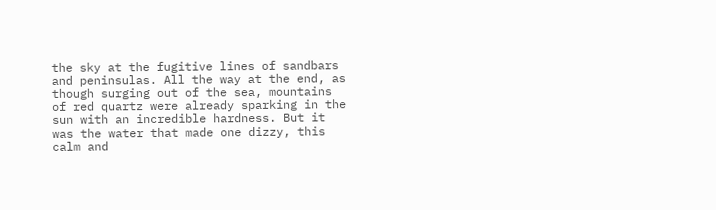the sky at the fugitive lines of sandbars and peninsulas. All the way at the end, as though surging out of the sea, mountains of red quartz were already sparking in the sun with an incredible hardness. But it was the water that made one dizzy, this calm and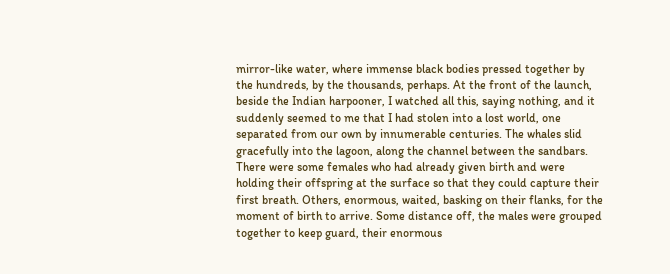mirror-like water, where immense black bodies pressed together by the hundreds, by the thousands, perhaps. At the front of the launch, beside the Indian harpooner, I watched all this, saying nothing, and it suddenly seemed to me that I had stolen into a lost world, one separated from our own by innumerable centuries. The whales slid gracefully into the lagoon, along the channel between the sandbars. There were some females who had already given birth and were holding their offspring at the surface so that they could capture their first breath. Others, enormous, waited, basking on their flanks, for the moment of birth to arrive. Some distance off, the males were grouped together to keep guard, their enormous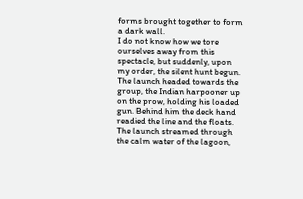forms brought together to form a dark wall.
I do not know how we tore ourselves away from this spectacle, but suddenly, upon my order, the silent hunt begun. The launch headed towards the group, the Indian harpooner up on the prow, holding his loaded gun. Behind him the deck hand readied the line and the floats. The launch streamed through the calm water of the lagoon,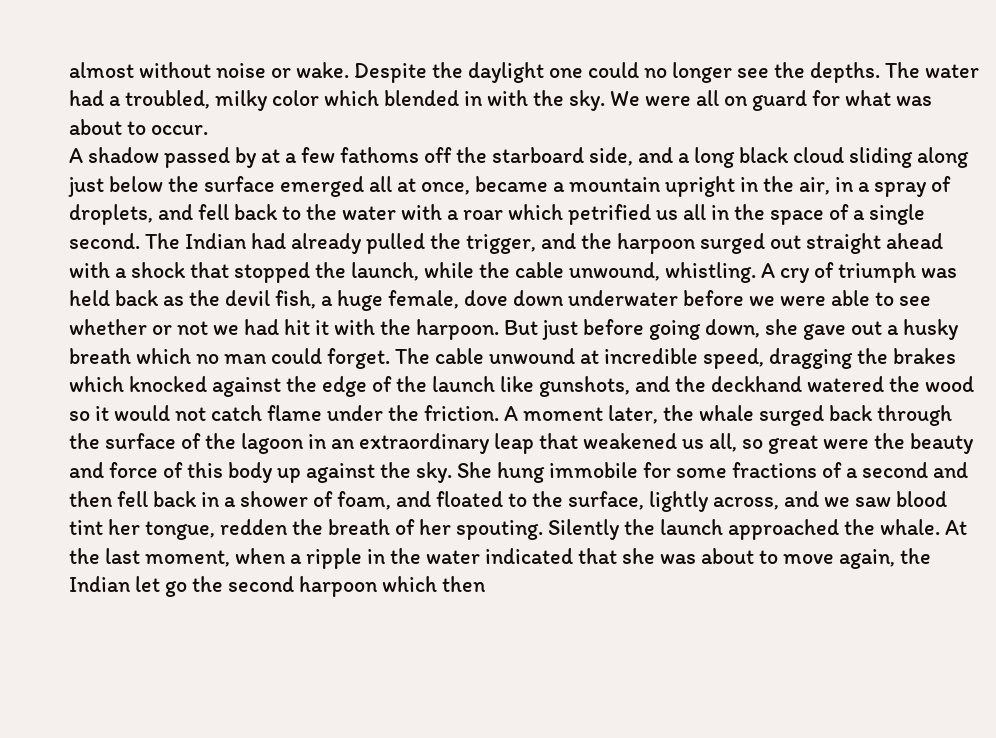almost without noise or wake. Despite the daylight one could no longer see the depths. The water had a troubled, milky color which blended in with the sky. We were all on guard for what was about to occur.
A shadow passed by at a few fathoms off the starboard side, and a long black cloud sliding along just below the surface emerged all at once, became a mountain upright in the air, in a spray of droplets, and fell back to the water with a roar which petrified us all in the space of a single second. The Indian had already pulled the trigger, and the harpoon surged out straight ahead with a shock that stopped the launch, while the cable unwound, whistling. A cry of triumph was held back as the devil fish, a huge female, dove down underwater before we were able to see whether or not we had hit it with the harpoon. But just before going down, she gave out a husky breath which no man could forget. The cable unwound at incredible speed, dragging the brakes which knocked against the edge of the launch like gunshots, and the deckhand watered the wood so it would not catch flame under the friction. A moment later, the whale surged back through the surface of the lagoon in an extraordinary leap that weakened us all, so great were the beauty and force of this body up against the sky. She hung immobile for some fractions of a second and then fell back in a shower of foam, and floated to the surface, lightly across, and we saw blood tint her tongue, redden the breath of her spouting. Silently the launch approached the whale. At the last moment, when a ripple in the water indicated that she was about to move again, the Indian let go the second harpoon which then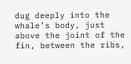dug deeply into the whale’s body, just above the joint of the fin, between the ribs,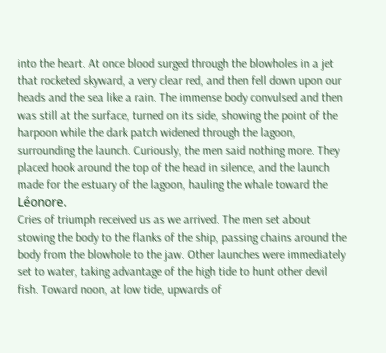into the heart. At once blood surged through the blowholes in a jet that rocketed skyward, a very clear red, and then fell down upon our heads and the sea like a rain. The immense body convulsed and then was still at the surface, turned on its side, showing the point of the harpoon while the dark patch widened through the lagoon, surrounding the launch. Curiously, the men said nothing more. They placed hook around the top of the head in silence, and the launch made for the estuary of the lagoon, hauling the whale toward the Léonore.
Cries of triumph received us as we arrived. The men set about stowing the body to the flanks of the ship, passing chains around the body from the blowhole to the jaw. Other launches were immediately set to water, taking advantage of the high tide to hunt other devil fish. Toward noon, at low tide, upwards of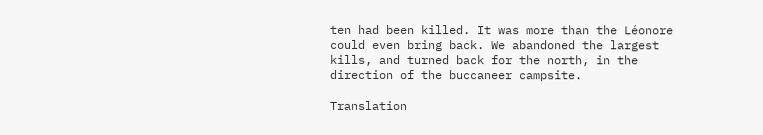ten had been killed. It was more than the Léonore could even bring back. We abandoned the largest kills, and turned back for the north, in the direction of the buccaneer campsite.

Translation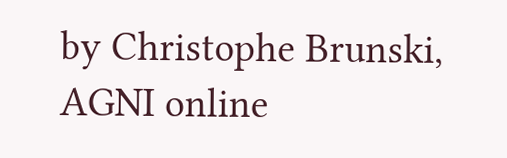by Christophe Brunski, AGNI online